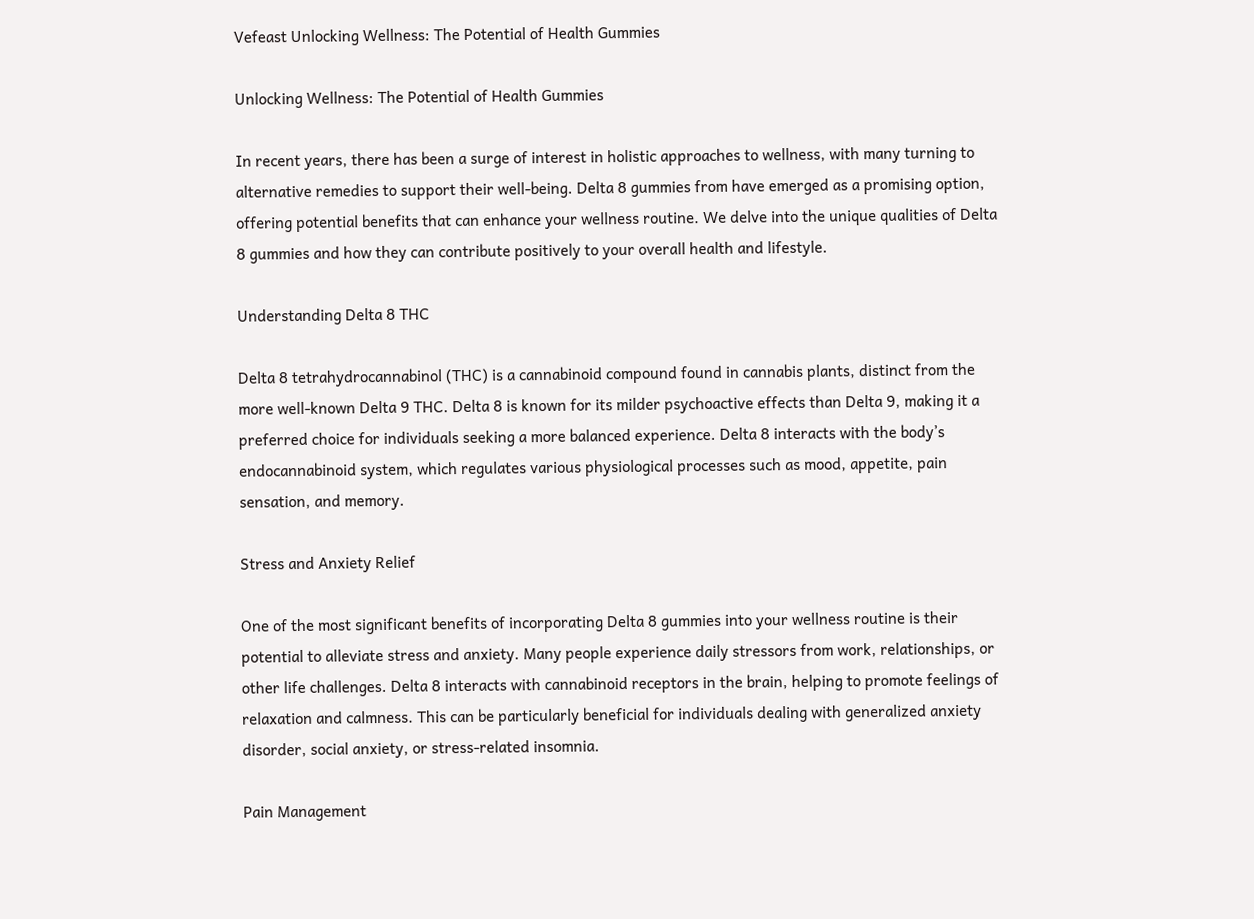Vefeast Unlocking Wellness: The Potential of Health Gummies

Unlocking Wellness: The Potential of Health Gummies

In recent years, there has been a surge of interest in holistic approaches to wellness, with many turning to alternative remedies to support their well-being. Delta 8 gummies from have emerged as a promising option, offering potential benefits that can enhance your wellness routine. We delve into the unique qualities of Delta 8 gummies and how they can contribute positively to your overall health and lifestyle.

Understanding Delta 8 THC

Delta 8 tetrahydrocannabinol (THC) is a cannabinoid compound found in cannabis plants, distinct from the more well-known Delta 9 THC. Delta 8 is known for its milder psychoactive effects than Delta 9, making it a preferred choice for individuals seeking a more balanced experience. Delta 8 interacts with the body’s endocannabinoid system, which regulates various physiological processes such as mood, appetite, pain sensation, and memory.

Stress and Anxiety Relief

One of the most significant benefits of incorporating Delta 8 gummies into your wellness routine is their potential to alleviate stress and anxiety. Many people experience daily stressors from work, relationships, or other life challenges. Delta 8 interacts with cannabinoid receptors in the brain, helping to promote feelings of relaxation and calmness. This can be particularly beneficial for individuals dealing with generalized anxiety disorder, social anxiety, or stress-related insomnia.

Pain Management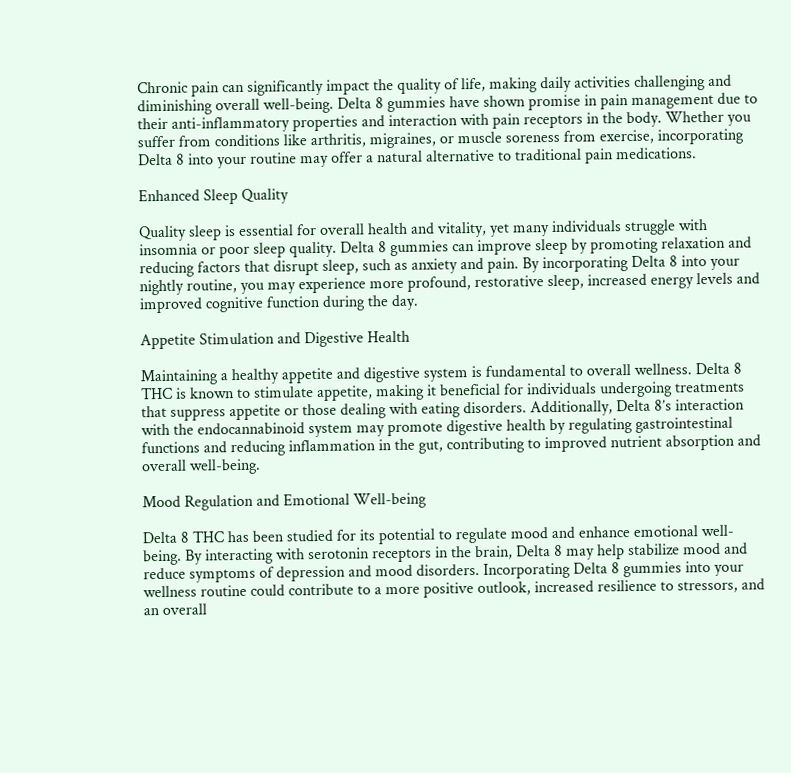Chronic pain can significantly impact the quality of life, making daily activities challenging and diminishing overall well-being. Delta 8 gummies have shown promise in pain management due to their anti-inflammatory properties and interaction with pain receptors in the body. Whether you suffer from conditions like arthritis, migraines, or muscle soreness from exercise, incorporating Delta 8 into your routine may offer a natural alternative to traditional pain medications.

Enhanced Sleep Quality

Quality sleep is essential for overall health and vitality, yet many individuals struggle with insomnia or poor sleep quality. Delta 8 gummies can improve sleep by promoting relaxation and reducing factors that disrupt sleep, such as anxiety and pain. By incorporating Delta 8 into your nightly routine, you may experience more profound, restorative sleep, increased energy levels and improved cognitive function during the day.

Appetite Stimulation and Digestive Health

Maintaining a healthy appetite and digestive system is fundamental to overall wellness. Delta 8 THC is known to stimulate appetite, making it beneficial for individuals undergoing treatments that suppress appetite or those dealing with eating disorders. Additionally, Delta 8’s interaction with the endocannabinoid system may promote digestive health by regulating gastrointestinal functions and reducing inflammation in the gut, contributing to improved nutrient absorption and overall well-being.

Mood Regulation and Emotional Well-being

Delta 8 THC has been studied for its potential to regulate mood and enhance emotional well-being. By interacting with serotonin receptors in the brain, Delta 8 may help stabilize mood and reduce symptoms of depression and mood disorders. Incorporating Delta 8 gummies into your wellness routine could contribute to a more positive outlook, increased resilience to stressors, and an overall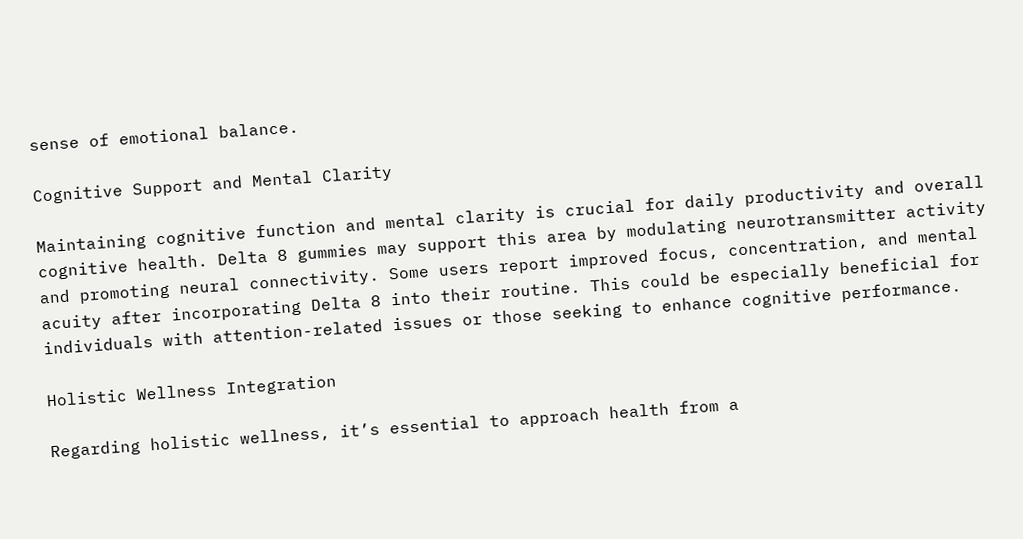sense of emotional balance.

Cognitive Support and Mental Clarity

Maintaining cognitive function and mental clarity is crucial for daily productivity and overall cognitive health. Delta 8 gummies may support this area by modulating neurotransmitter activity and promoting neural connectivity. Some users report improved focus, concentration, and mental acuity after incorporating Delta 8 into their routine. This could be especially beneficial for individuals with attention-related issues or those seeking to enhance cognitive performance.

Holistic Wellness Integration

Regarding holistic wellness, it’s essential to approach health from a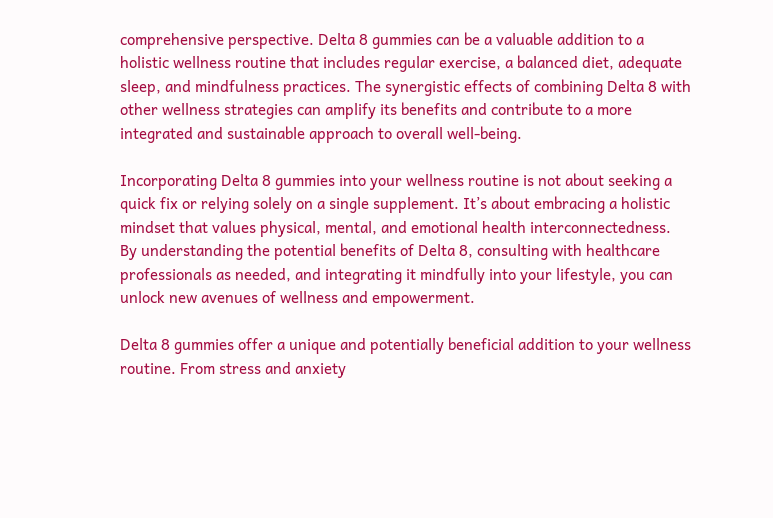comprehensive perspective. Delta 8 gummies can be a valuable addition to a holistic wellness routine that includes regular exercise, a balanced diet, adequate sleep, and mindfulness practices. The synergistic effects of combining Delta 8 with other wellness strategies can amplify its benefits and contribute to a more integrated and sustainable approach to overall well-being.

Incorporating Delta 8 gummies into your wellness routine is not about seeking a quick fix or relying solely on a single supplement. It’s about embracing a holistic mindset that values physical, mental, and emotional health interconnectedness. By understanding the potential benefits of Delta 8, consulting with healthcare professionals as needed, and integrating it mindfully into your lifestyle, you can unlock new avenues of wellness and empowerment.

Delta 8 gummies offer a unique and potentially beneficial addition to your wellness routine. From stress and anxiety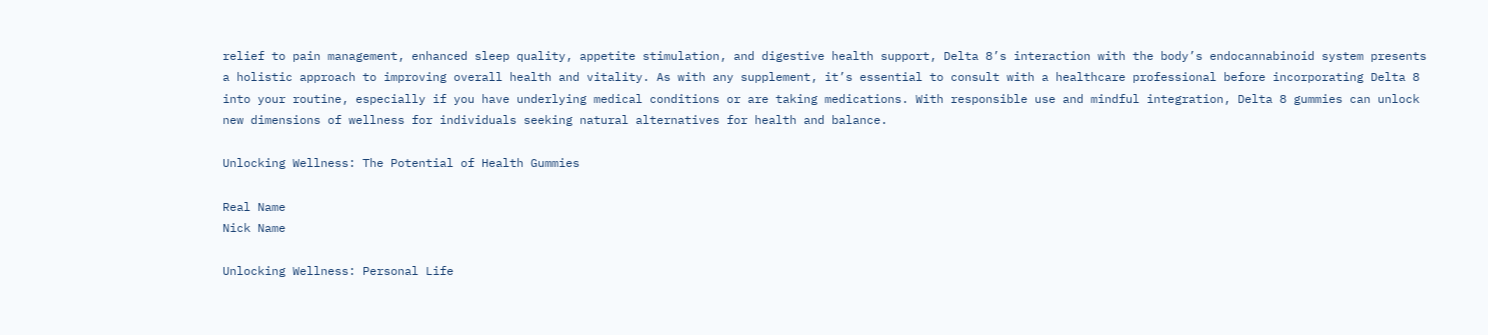relief to pain management, enhanced sleep quality, appetite stimulation, and digestive health support, Delta 8’s interaction with the body’s endocannabinoid system presents a holistic approach to improving overall health and vitality. As with any supplement, it’s essential to consult with a healthcare professional before incorporating Delta 8 into your routine, especially if you have underlying medical conditions or are taking medications. With responsible use and mindful integration, Delta 8 gummies can unlock new dimensions of wellness for individuals seeking natural alternatives for health and balance.

Unlocking Wellness: The Potential of Health Gummies

Real Name
Nick Name

Unlocking Wellness: Personal Life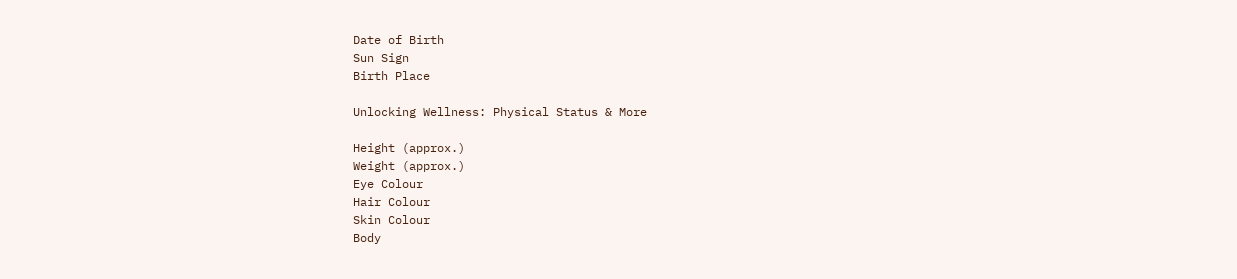Date of Birth
Sun Sign
Birth Place

Unlocking Wellness: Physical Status & More

Height (approx.)
Weight (approx.)
Eye Colour
Hair Colour
Skin Colour
Body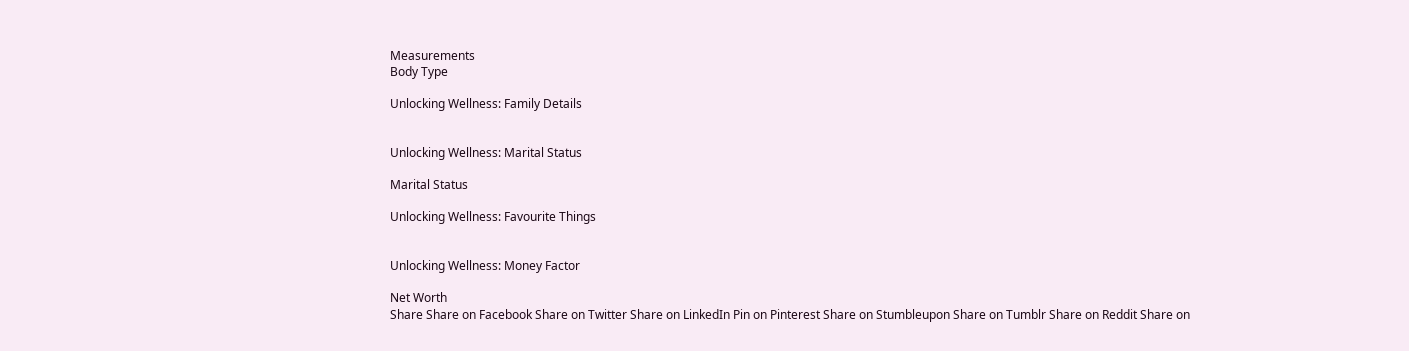Measurements
Body Type

Unlocking Wellness: Family Details


Unlocking Wellness: Marital Status

Marital Status

Unlocking Wellness: Favourite Things


Unlocking Wellness: Money Factor

Net Worth
Share Share on Facebook Share on Twitter Share on LinkedIn Pin on Pinterest Share on Stumbleupon Share on Tumblr Share on Reddit Share on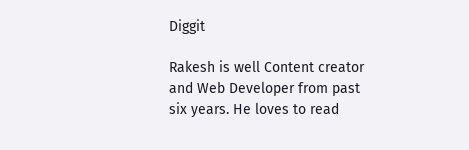Diggit

Rakesh is well Content creator and Web Developer from past six years. He loves to read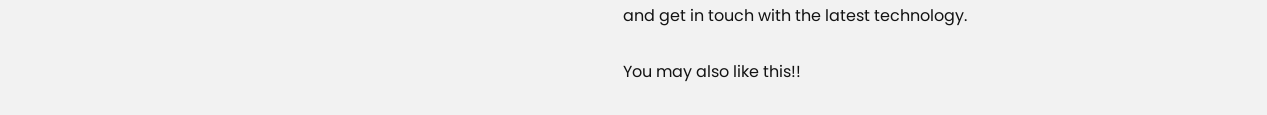and get in touch with the latest technology.

You may also like this!!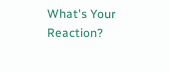What's Your Reaction?